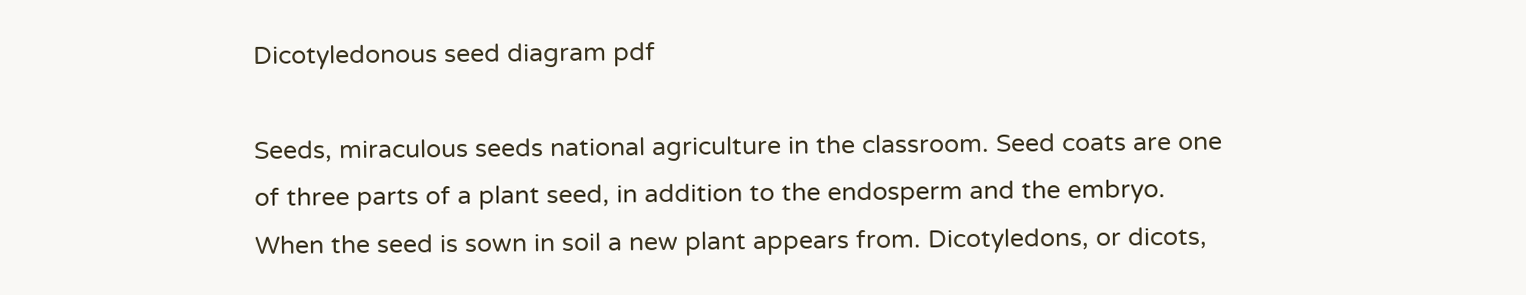Dicotyledonous seed diagram pdf

Seeds, miraculous seeds national agriculture in the classroom. Seed coats are one of three parts of a plant seed, in addition to the endosperm and the embryo. When the seed is sown in soil a new plant appears from. Dicotyledons, or dicots,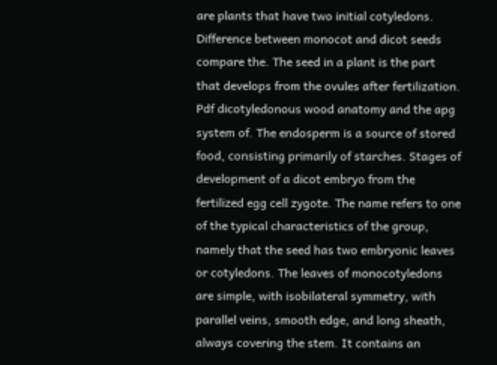are plants that have two initial cotyledons. Difference between monocot and dicot seeds compare the. The seed in a plant is the part that develops from the ovules after fertilization. Pdf dicotyledonous wood anatomy and the apg system of. The endosperm is a source of stored food, consisting primarily of starches. Stages of development of a dicot embryo from the fertilized egg cell zygote. The name refers to one of the typical characteristics of the group, namely that the seed has two embryonic leaves or cotyledons. The leaves of monocotyledons are simple, with isobilateral symmetry, with parallel veins, smooth edge, and long sheath, always covering the stem. It contains an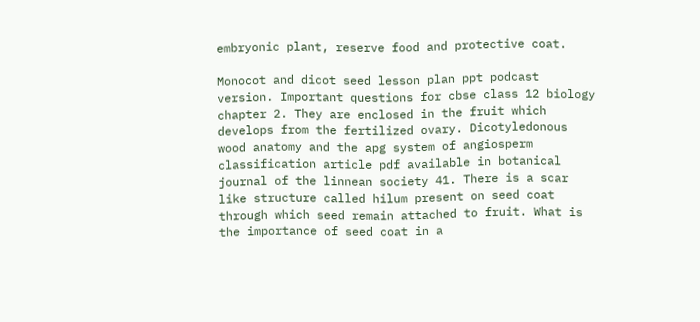embryonic plant, reserve food and protective coat.

Monocot and dicot seed lesson plan ppt podcast version. Important questions for cbse class 12 biology chapter 2. They are enclosed in the fruit which develops from the fertilized ovary. Dicotyledonous wood anatomy and the apg system of angiosperm classification article pdf available in botanical journal of the linnean society 41. There is a scar like structure called hilum present on seed coat through which seed remain attached to fruit. What is the importance of seed coat in a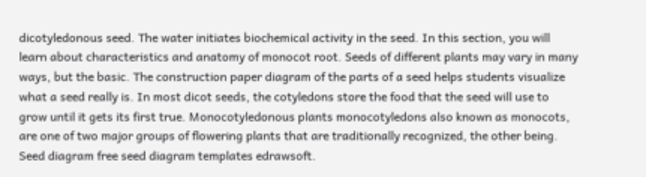dicotyledonous seed. The water initiates biochemical activity in the seed. In this section, you will learn about characteristics and anatomy of monocot root. Seeds of different plants may vary in many ways, but the basic. The construction paper diagram of the parts of a seed helps students visualize what a seed really is. In most dicot seeds, the cotyledons store the food that the seed will use to grow until it gets its first true. Monocotyledonous plants monocotyledons also known as monocots, are one of two major groups of flowering plants that are traditionally recognized, the other being. Seed diagram free seed diagram templates edrawsoft.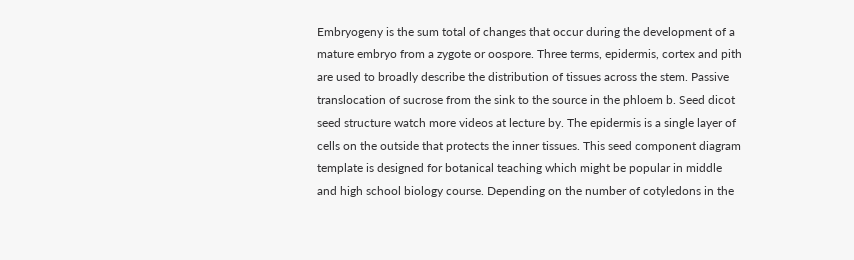Embryogeny is the sum total of changes that occur during the development of a mature embryo from a zygote or oospore. Three terms, epidermis, cortex and pith are used to broadly describe the distribution of tissues across the stem. Passive translocation of sucrose from the sink to the source in the phloem b. Seed dicot seed structure watch more videos at lecture by. The epidermis is a single layer of cells on the outside that protects the inner tissues. This seed component diagram template is designed for botanical teaching which might be popular in middle and high school biology course. Depending on the number of cotyledons in the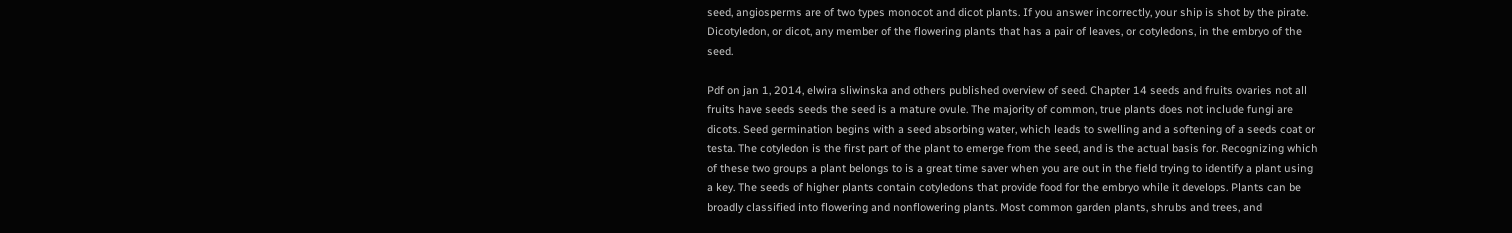seed, angiosperms are of two types monocot and dicot plants. If you answer incorrectly, your ship is shot by the pirate. Dicotyledon, or dicot, any member of the flowering plants that has a pair of leaves, or cotyledons, in the embryo of the seed.

Pdf on jan 1, 2014, elwira sliwinska and others published overview of seed. Chapter 14 seeds and fruits ovaries not all fruits have seeds seeds the seed is a mature ovule. The majority of common, true plants does not include fungi are dicots. Seed germination begins with a seed absorbing water, which leads to swelling and a softening of a seeds coat or testa. The cotyledon is the first part of the plant to emerge from the seed, and is the actual basis for. Recognizing which of these two groups a plant belongs to is a great time saver when you are out in the field trying to identify a plant using a key. The seeds of higher plants contain cotyledons that provide food for the embryo while it develops. Plants can be broadly classified into flowering and nonflowering plants. Most common garden plants, shrubs and trees, and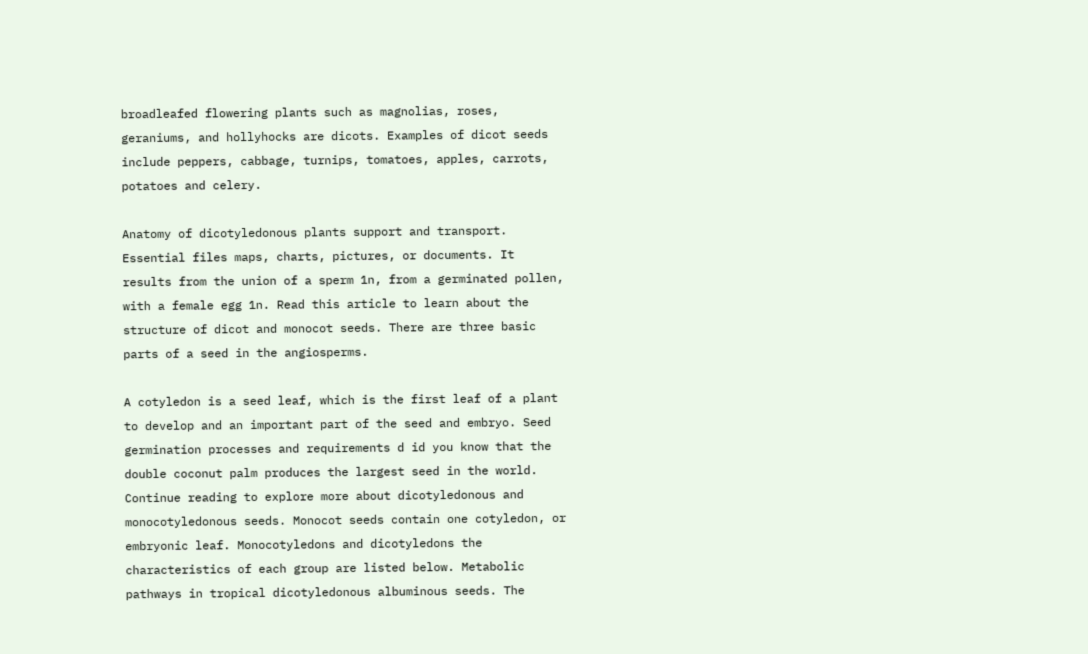broadleafed flowering plants such as magnolias, roses, geraniums, and hollyhocks are dicots. Examples of dicot seeds include peppers, cabbage, turnips, tomatoes, apples, carrots, potatoes and celery.

Anatomy of dicotyledonous plants support and transport. Essential files maps, charts, pictures, or documents. It results from the union of a sperm 1n, from a germinated pollen, with a female egg 1n. Read this article to learn about the structure of dicot and monocot seeds. There are three basic parts of a seed in the angiosperms.

A cotyledon is a seed leaf, which is the first leaf of a plant to develop and an important part of the seed and embryo. Seed germination processes and requirements d id you know that the double coconut palm produces the largest seed in the world. Continue reading to explore more about dicotyledonous and monocotyledonous seeds. Monocot seeds contain one cotyledon, or embryonic leaf. Monocotyledons and dicotyledons the characteristics of each group are listed below. Metabolic pathways in tropical dicotyledonous albuminous seeds. The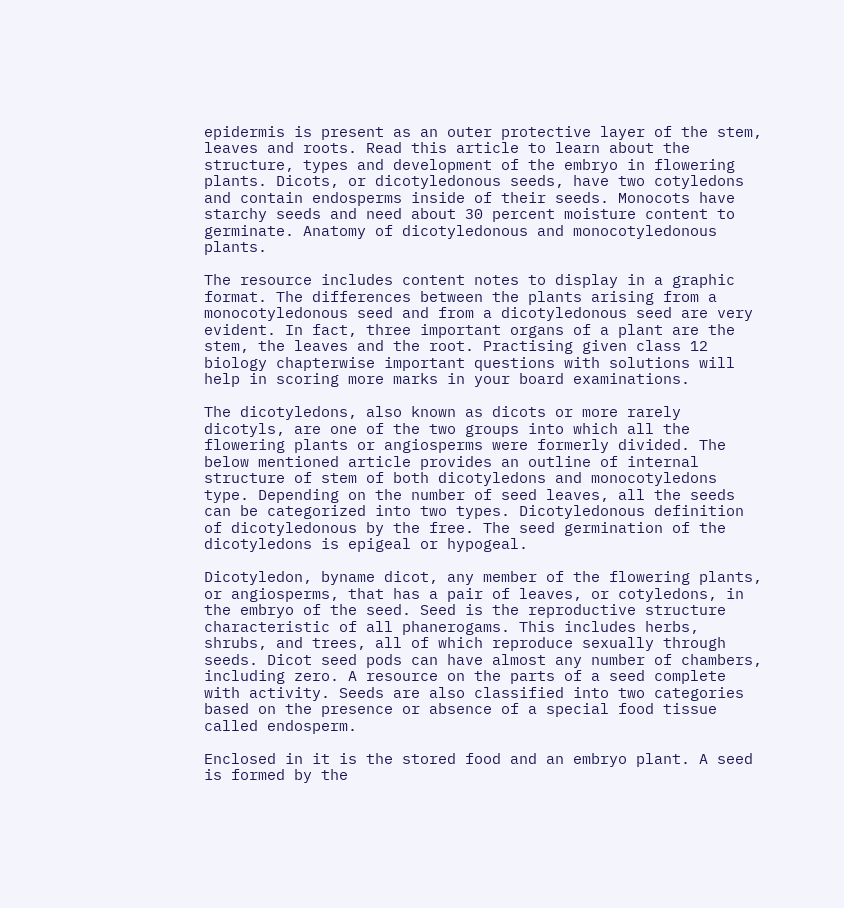epidermis is present as an outer protective layer of the stem, leaves and roots. Read this article to learn about the structure, types and development of the embryo in flowering plants. Dicots, or dicotyledonous seeds, have two cotyledons and contain endosperms inside of their seeds. Monocots have starchy seeds and need about 30 percent moisture content to germinate. Anatomy of dicotyledonous and monocotyledonous plants.

The resource includes content notes to display in a graphic format. The differences between the plants arising from a monocotyledonous seed and from a dicotyledonous seed are very evident. In fact, three important organs of a plant are the stem, the leaves and the root. Practising given class 12 biology chapterwise important questions with solutions will help in scoring more marks in your board examinations.

The dicotyledons, also known as dicots or more rarely dicotyls, are one of the two groups into which all the flowering plants or angiosperms were formerly divided. The below mentioned article provides an outline of internal structure of stem of both dicotyledons and monocotyledons type. Depending on the number of seed leaves, all the seeds can be categorized into two types. Dicotyledonous definition of dicotyledonous by the free. The seed germination of the dicotyledons is epigeal or hypogeal.

Dicotyledon, byname dicot, any member of the flowering plants, or angiosperms, that has a pair of leaves, or cotyledons, in the embryo of the seed. Seed is the reproductive structure characteristic of all phanerogams. This includes herbs, shrubs, and trees, all of which reproduce sexually through seeds. Dicot seed pods can have almost any number of chambers, including zero. A resource on the parts of a seed complete with activity. Seeds are also classified into two categories based on the presence or absence of a special food tissue called endosperm.

Enclosed in it is the stored food and an embryo plant. A seed is formed by the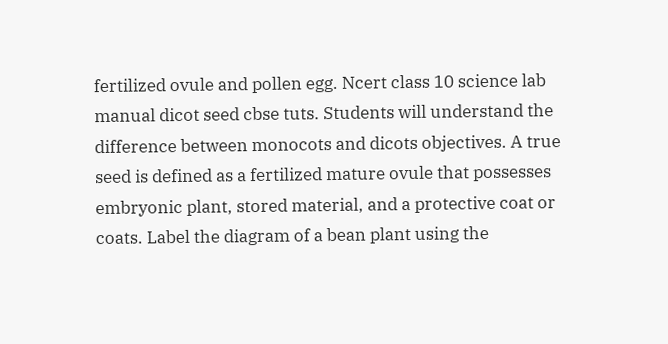fertilized ovule and pollen egg. Ncert class 10 science lab manual dicot seed cbse tuts. Students will understand the difference between monocots and dicots objectives. A true seed is defined as a fertilized mature ovule that possesses embryonic plant, stored material, and a protective coat or coats. Label the diagram of a bean plant using the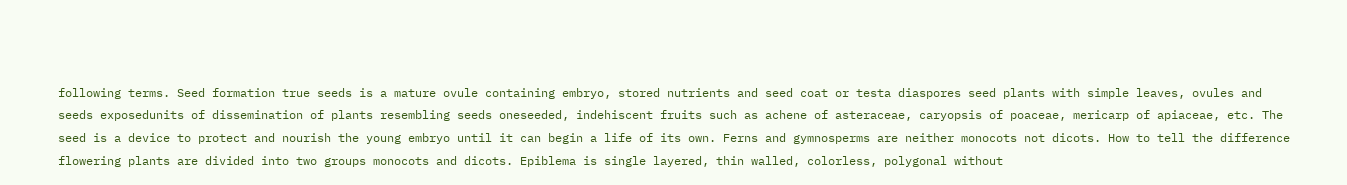following terms. Seed formation true seeds is a mature ovule containing embryo, stored nutrients and seed coat or testa diaspores seed plants with simple leaves, ovules and seeds exposedunits of dissemination of plants resembling seeds oneseeded, indehiscent fruits such as achene of asteraceae, caryopsis of poaceae, mericarp of apiaceae, etc. The seed is a device to protect and nourish the young embryo until it can begin a life of its own. Ferns and gymnosperms are neither monocots not dicots. How to tell the difference flowering plants are divided into two groups monocots and dicots. Epiblema is single layered, thin walled, colorless, polygonal without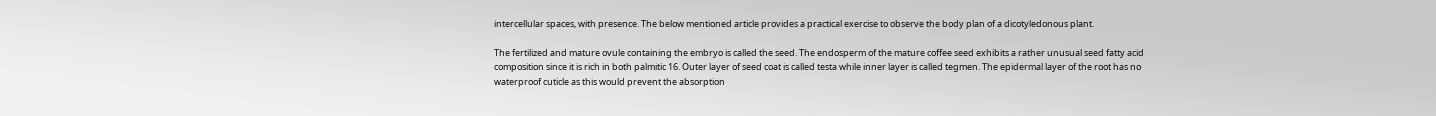intercellular spaces, with presence. The below mentioned article provides a practical exercise to observe the body plan of a dicotyledonous plant.

The fertilized and mature ovule containing the embryo is called the seed. The endosperm of the mature coffee seed exhibits a rather unusual seed fatty acid composition since it is rich in both palmitic 16. Outer layer of seed coat is called testa while inner layer is called tegmen. The epidermal layer of the root has no waterproof cuticle as this would prevent the absorption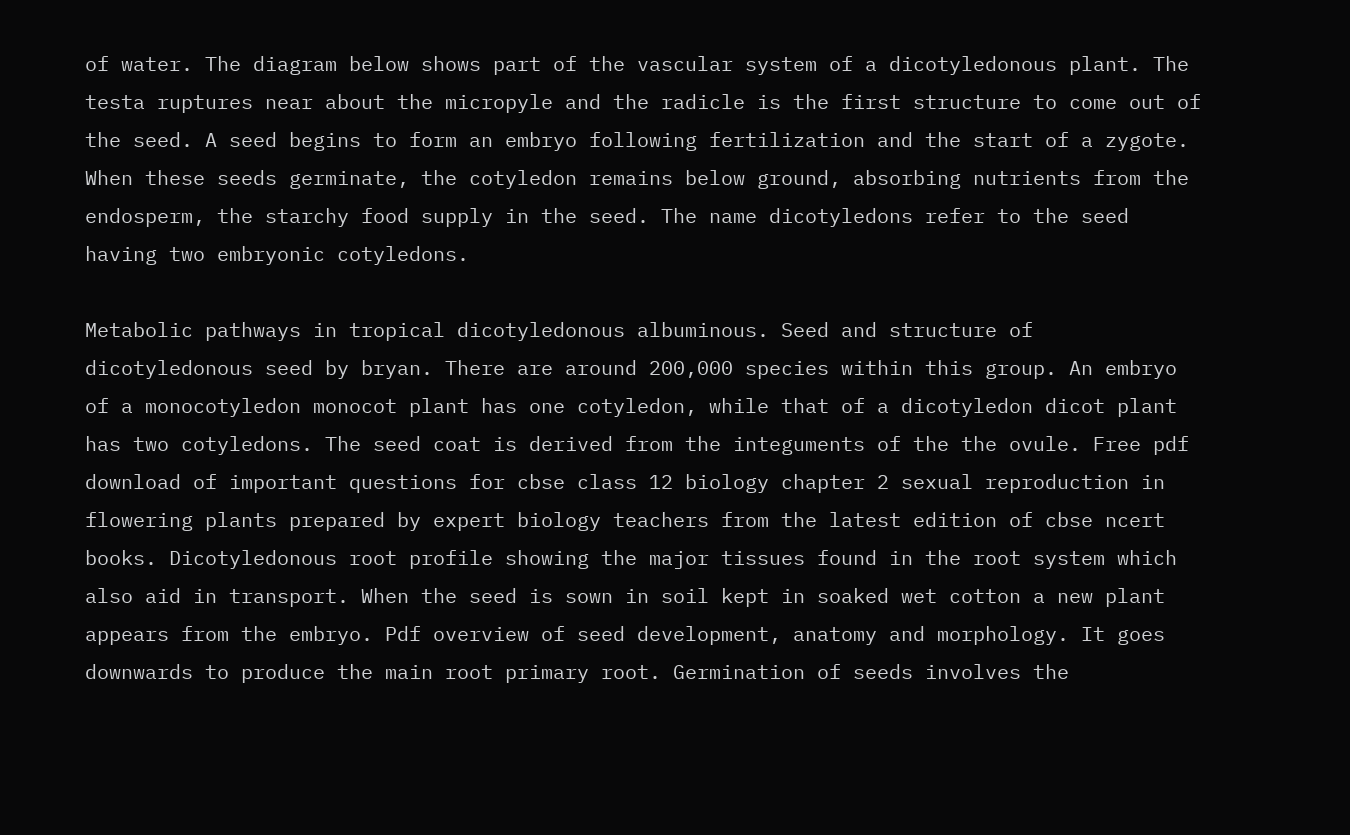of water. The diagram below shows part of the vascular system of a dicotyledonous plant. The testa ruptures near about the micropyle and the radicle is the first structure to come out of the seed. A seed begins to form an embryo following fertilization and the start of a zygote. When these seeds germinate, the cotyledon remains below ground, absorbing nutrients from the endosperm, the starchy food supply in the seed. The name dicotyledons refer to the seed having two embryonic cotyledons.

Metabolic pathways in tropical dicotyledonous albuminous. Seed and structure of dicotyledonous seed by bryan. There are around 200,000 species within this group. An embryo of a monocotyledon monocot plant has one cotyledon, while that of a dicotyledon dicot plant has two cotyledons. The seed coat is derived from the integuments of the the ovule. Free pdf download of important questions for cbse class 12 biology chapter 2 sexual reproduction in flowering plants prepared by expert biology teachers from the latest edition of cbse ncert books. Dicotyledonous root profile showing the major tissues found in the root system which also aid in transport. When the seed is sown in soil kept in soaked wet cotton a new plant appears from the embryo. Pdf overview of seed development, anatomy and morphology. It goes downwards to produce the main root primary root. Germination of seeds involves the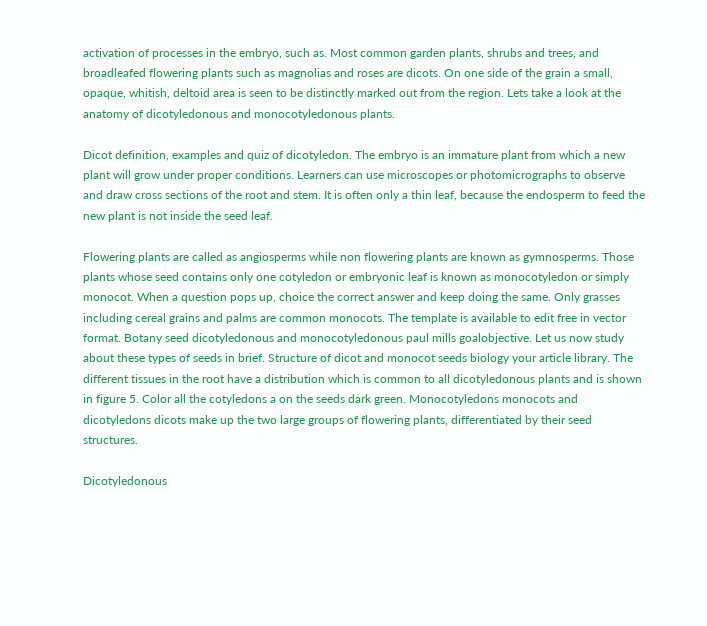activation of processes in the embryo, such as. Most common garden plants, shrubs and trees, and broadleafed flowering plants such as magnolias and roses are dicots. On one side of the grain a small, opaque, whitish, deltoid area is seen to be distinctly marked out from the region. Lets take a look at the anatomy of dicotyledonous and monocotyledonous plants.

Dicot definition, examples and quiz of dicotyledon. The embryo is an immature plant from which a new plant will grow under proper conditions. Learners can use microscopes or photomicrographs to observe and draw cross sections of the root and stem. It is often only a thin leaf, because the endosperm to feed the new plant is not inside the seed leaf.

Flowering plants are called as angiosperms while non flowering plants are known as gymnosperms. Those plants whose seed contains only one cotyledon or embryonic leaf is known as monocotyledon or simply monocot. When a question pops up, choice the correct answer and keep doing the same. Only grasses including cereal grains and palms are common monocots. The template is available to edit free in vector format. Botany seed dicotyledonous and monocotyledonous paul mills goalobjective. Let us now study about these types of seeds in brief. Structure of dicot and monocot seeds biology your article library. The different tissues in the root have a distribution which is common to all dicotyledonous plants and is shown in figure 5. Color all the cotyledons a on the seeds dark green. Monocotyledons monocots and dicotyledons dicots make up the two large groups of flowering plants, differentiated by their seed structures.

Dicotyledonous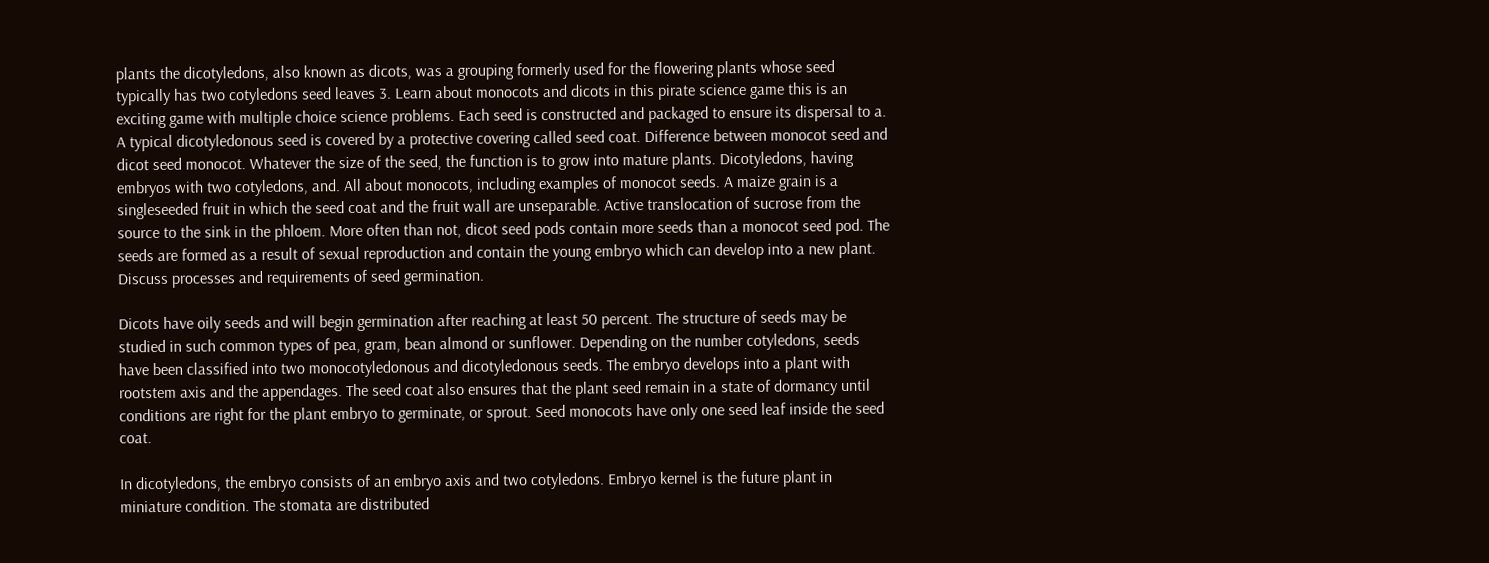plants the dicotyledons, also known as dicots, was a grouping formerly used for the flowering plants whose seed typically has two cotyledons seed leaves 3. Learn about monocots and dicots in this pirate science game this is an exciting game with multiple choice science problems. Each seed is constructed and packaged to ensure its dispersal to a. A typical dicotyledonous seed is covered by a protective covering called seed coat. Difference between monocot seed and dicot seed monocot. Whatever the size of the seed, the function is to grow into mature plants. Dicotyledons, having embryos with two cotyledons, and. All about monocots, including examples of monocot seeds. A maize grain is a singleseeded fruit in which the seed coat and the fruit wall are unseparable. Active translocation of sucrose from the source to the sink in the phloem. More often than not, dicot seed pods contain more seeds than a monocot seed pod. The seeds are formed as a result of sexual reproduction and contain the young embryo which can develop into a new plant. Discuss processes and requirements of seed germination.

Dicots have oily seeds and will begin germination after reaching at least 50 percent. The structure of seeds may be studied in such common types of pea, gram, bean almond or sunflower. Depending on the number cotyledons, seeds have been classified into two monocotyledonous and dicotyledonous seeds. The embryo develops into a plant with rootstem axis and the appendages. The seed coat also ensures that the plant seed remain in a state of dormancy until conditions are right for the plant embryo to germinate, or sprout. Seed monocots have only one seed leaf inside the seed coat.

In dicotyledons, the embryo consists of an embryo axis and two cotyledons. Embryo kernel is the future plant in miniature condition. The stomata are distributed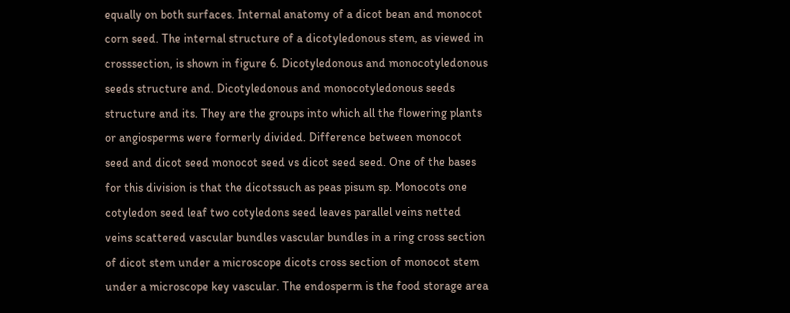equally on both surfaces. Internal anatomy of a dicot bean and monocot corn seed. The internal structure of a dicotyledonous stem, as viewed in crosssection, is shown in figure 6. Dicotyledonous and monocotyledonous seeds structure and. Dicotyledonous and monocotyledonous seeds structure and its. They are the groups into which all the flowering plants or angiosperms were formerly divided. Difference between monocot seed and dicot seed monocot seed vs dicot seed seed. One of the bases for this division is that the dicotssuch as peas pisum sp. Monocots one cotyledon seed leaf two cotyledons seed leaves parallel veins netted veins scattered vascular bundles vascular bundles in a ring cross section of dicot stem under a microscope dicots cross section of monocot stem under a microscope key vascular. The endosperm is the food storage area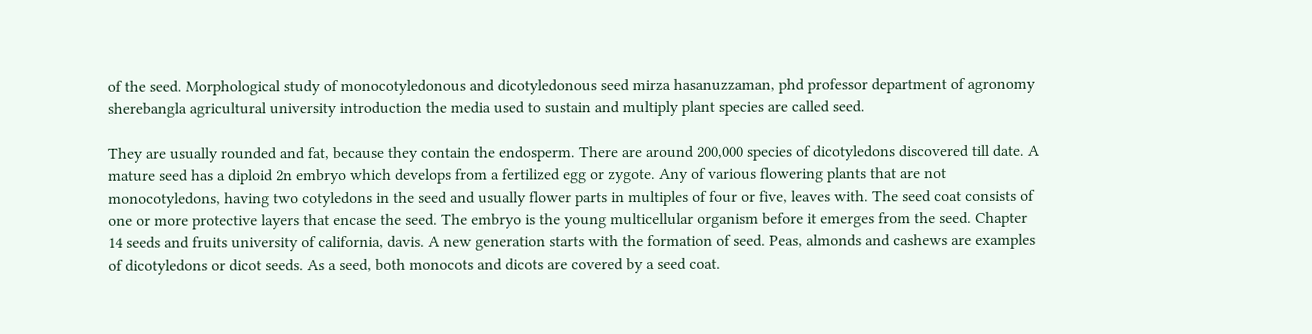of the seed. Morphological study of monocotyledonous and dicotyledonous seed mirza hasanuzzaman, phd professor department of agronomy sherebangla agricultural university introduction the media used to sustain and multiply plant species are called seed.

They are usually rounded and fat, because they contain the endosperm. There are around 200,000 species of dicotyledons discovered till date. A mature seed has a diploid 2n embryo which develops from a fertilized egg or zygote. Any of various flowering plants that are not monocotyledons, having two cotyledons in the seed and usually flower parts in multiples of four or five, leaves with. The seed coat consists of one or more protective layers that encase the seed. The embryo is the young multicellular organism before it emerges from the seed. Chapter 14 seeds and fruits university of california, davis. A new generation starts with the formation of seed. Peas, almonds and cashews are examples of dicotyledons or dicot seeds. As a seed, both monocots and dicots are covered by a seed coat.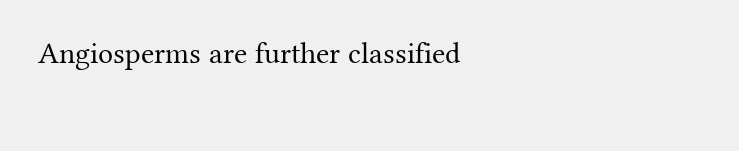Angiosperms are further classified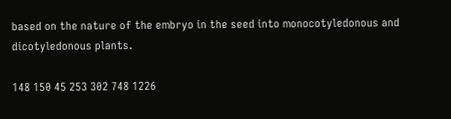based on the nature of the embryo in the seed into monocotyledonous and dicotyledonous plants.

148 150 45 253 302 748 1226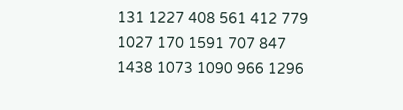131 1227 408 561 412 779 1027 170 1591 707 847 1438 1073 1090 966 1296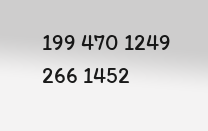199 470 1249 266 1452